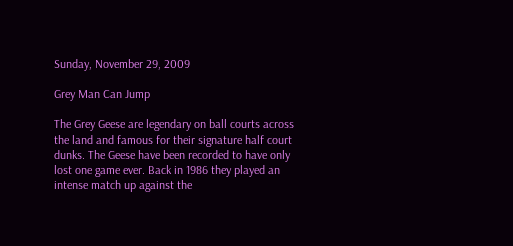Sunday, November 29, 2009

Grey Man Can Jump

The Grey Geese are legendary on ball courts across the land and famous for their signature half court dunks. The Geese have been recorded to have only lost one game ever. Back in 1986 they played an intense match up against the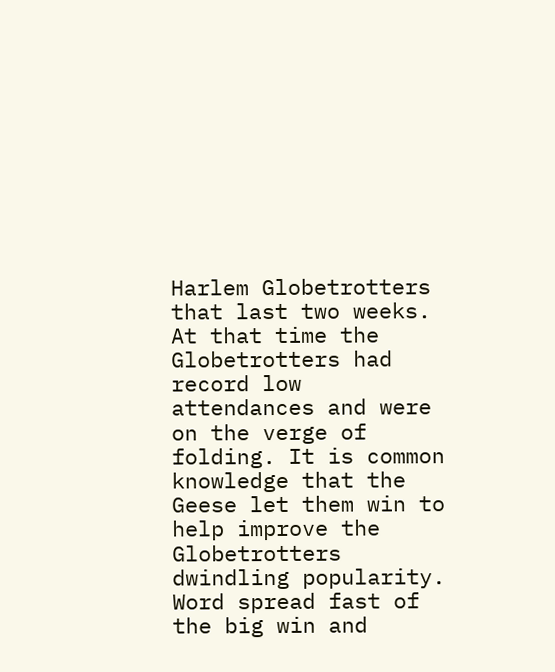Harlem Globetrotters that last two weeks. At that time the Globetrotters had record low attendances and were on the verge of folding. It is common knowledge that the Geese let them win to help improve the Globetrotters dwindling popularity. Word spread fast of the big win and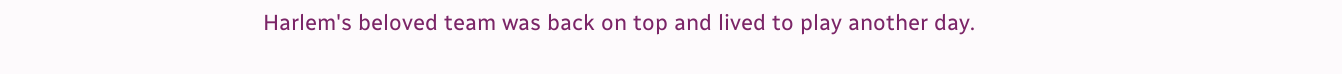Harlem's beloved team was back on top and lived to play another day.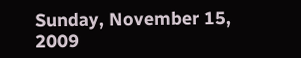Sunday, November 15, 2009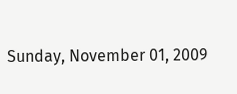Sunday, November 01, 2009